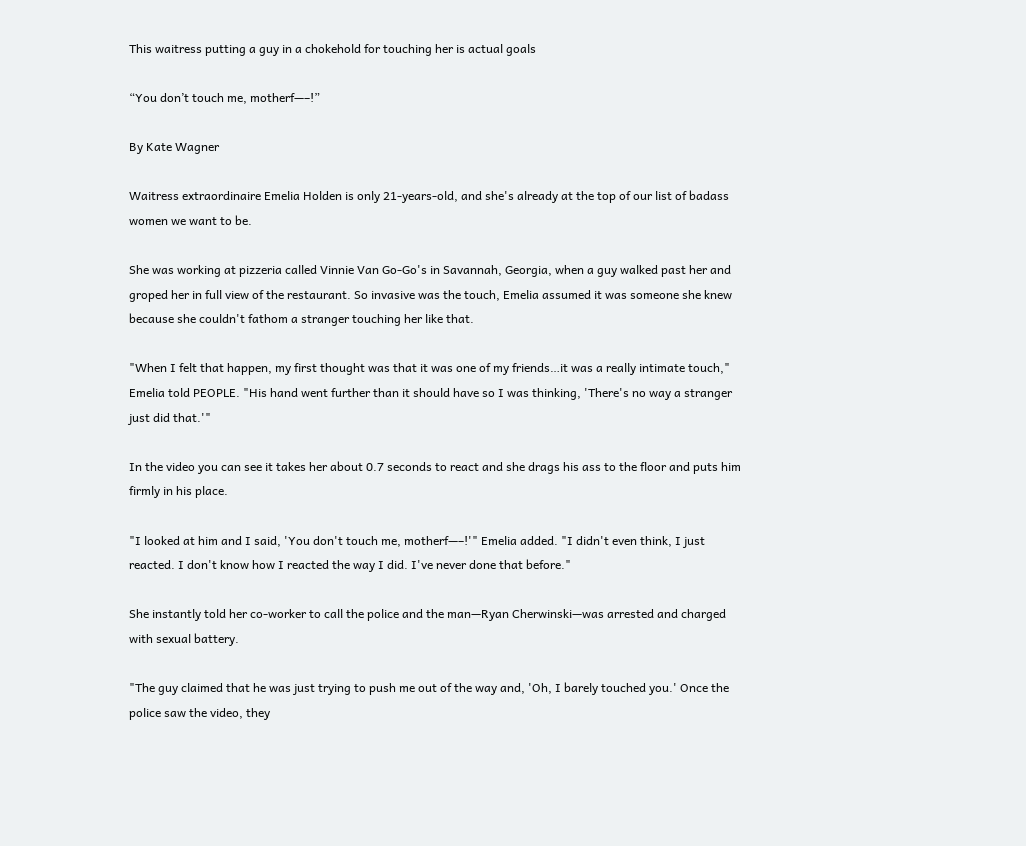This waitress putting a guy in a chokehold for touching her is actual goals

“You don’t touch me, motherf—–!”

By Kate Wagner

Waitress extraordinaire Emelia Holden is only 21-years-old, and she's already at the top of our list of badass women we want to be.

She was working at pizzeria called Vinnie Van Go-Go's in Savannah, Georgia, when a guy walked past her and groped her in full view of the restaurant. So invasive was the touch, Emelia assumed it was someone she knew because she couldn't fathom a stranger touching her like that.

"When I felt that happen, my first thought was that it was one of my friends…it was a really intimate touch," Emelia told PEOPLE. "His hand went further than it should have so I was thinking, 'There's no way a stranger just did that.'"

In the video you can see it takes her about 0.7 seconds to react and she drags his ass to the floor and puts him firmly in his place.

"I looked at him and I said, 'You don't touch me, motherf—–!'" Emelia added. "I didn't even think, I just reacted. I don't know how I reacted the way I did. I've never done that before."

She instantly told her co-worker to call the police and the man—Ryan Cherwinski—was arrested and charged with sexual battery.

"The guy claimed that he was just trying to push me out of the way and, 'Oh, I barely touched you.' Once the police saw the video, they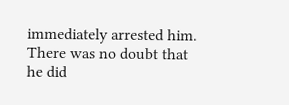immediately arrested him. There was no doubt that he did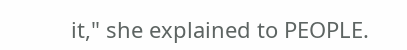it," she explained to PEOPLE.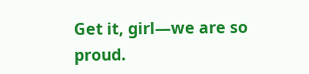Get it, girl—we are so proud.